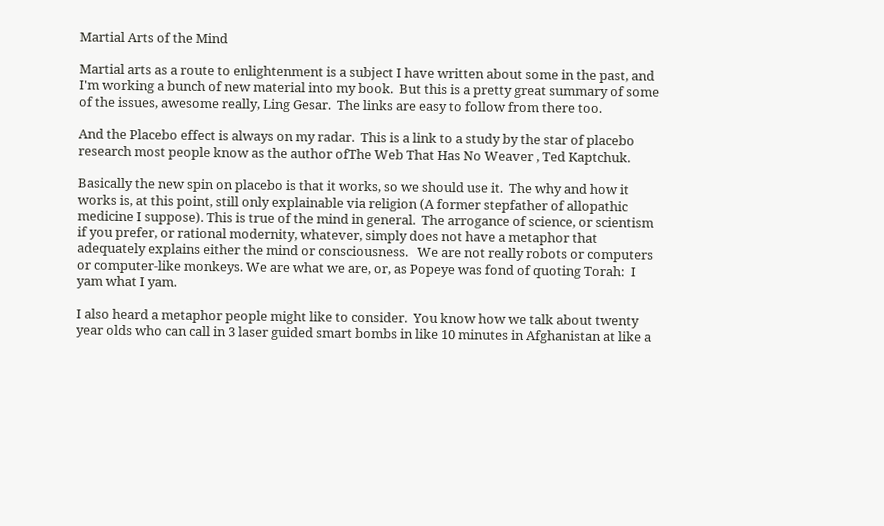Martial Arts of the Mind

Martial arts as a route to enlightenment is a subject I have written about some in the past, and I'm working a bunch of new material into my book.  But this is a pretty great summary of some of the issues, awesome really, Ling Gesar.  The links are easy to follow from there too.

And the Placebo effect is always on my radar.  This is a link to a study by the star of placebo research most people know as the author ofThe Web That Has No Weaver , Ted Kaptchuk.

Basically the new spin on placebo is that it works, so we should use it.  The why and how it works is, at this point, still only explainable via religion (A former stepfather of allopathic medicine I suppose). This is true of the mind in general.  The arrogance of science, or scientism if you prefer, or rational modernity, whatever, simply does not have a metaphor that adequately explains either the mind or consciousness.   We are not really robots or computers or computer-like monkeys. We are what we are, or, as Popeye was fond of quoting Torah:  I yam what I yam.

I also heard a metaphor people might like to consider.  You know how we talk about twenty year olds who can call in 3 laser guided smart bombs in like 10 minutes in Afghanistan at like a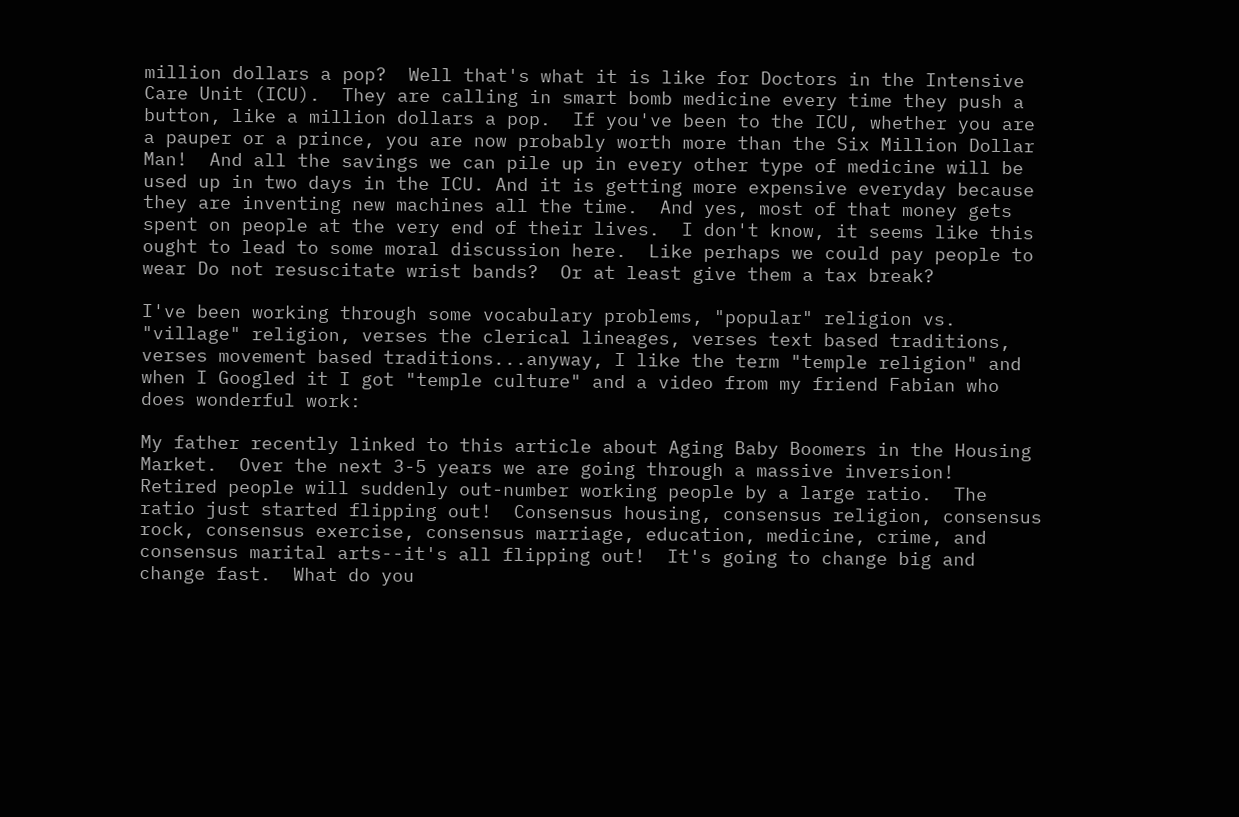million dollars a pop?  Well that's what it is like for Doctors in the Intensive Care Unit (ICU).  They are calling in smart bomb medicine every time they push a button, like a million dollars a pop.  If you've been to the ICU, whether you are a pauper or a prince, you are now probably worth more than the Six Million Dollar Man!  And all the savings we can pile up in every other type of medicine will be used up in two days in the ICU. And it is getting more expensive everyday because they are inventing new machines all the time.  And yes, most of that money gets spent on people at the very end of their lives.  I don't know, it seems like this ought to lead to some moral discussion here.  Like perhaps we could pay people to wear Do not resuscitate wrist bands?  Or at least give them a tax break?

I've been working through some vocabulary problems, "popular" religion vs. "village" religion, verses the clerical lineages, verses text based traditions, verses movement based traditions...anyway, I like the term "temple religion" and when I Googled it I got "temple culture" and a video from my friend Fabian who does wonderful work:

My father recently linked to this article about Aging Baby Boomers in the Housing Market.  Over the next 3-5 years we are going through a massive inversion!  Retired people will suddenly out-number working people by a large ratio.  The ratio just started flipping out!  Consensus housing, consensus religion, consensus rock, consensus exercise, consensus marriage, education, medicine, crime, and consensus marital arts--it's all flipping out!  It's going to change big and change fast.  What do you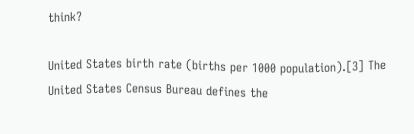think?

United States birth rate (births per 1000 population).[3] The United States Census Bureau defines the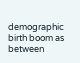demographic birth boom as between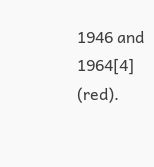1946 and 1964[4] (red).